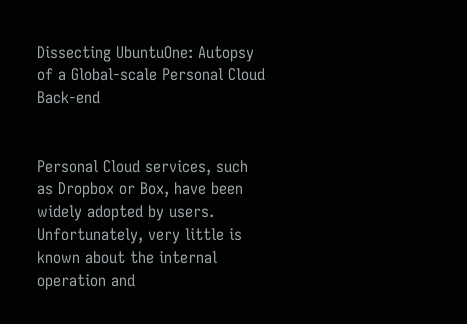Dissecting UbuntuOne: Autopsy of a Global-scale Personal Cloud Back-end


Personal Cloud services, such as Dropbox or Box, have been widely adopted by users. Unfortunately, very little is known about the internal operation and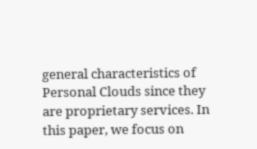general characteristics of Personal Clouds since they are proprietary services. In this paper, we focus on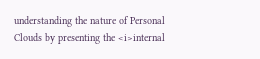understanding the nature of Personal Clouds by presenting the <i>internal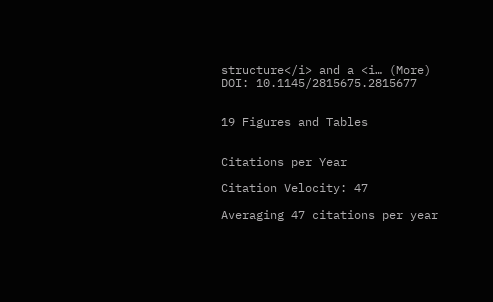structure</i> and a <i… (More)
DOI: 10.1145/2815675.2815677


19 Figures and Tables


Citations per Year

Citation Velocity: 47

Averaging 47 citations per year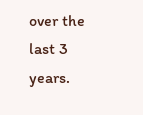over the last 3 years.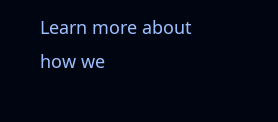Learn more about how we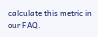calculate this metric in our FAQ.